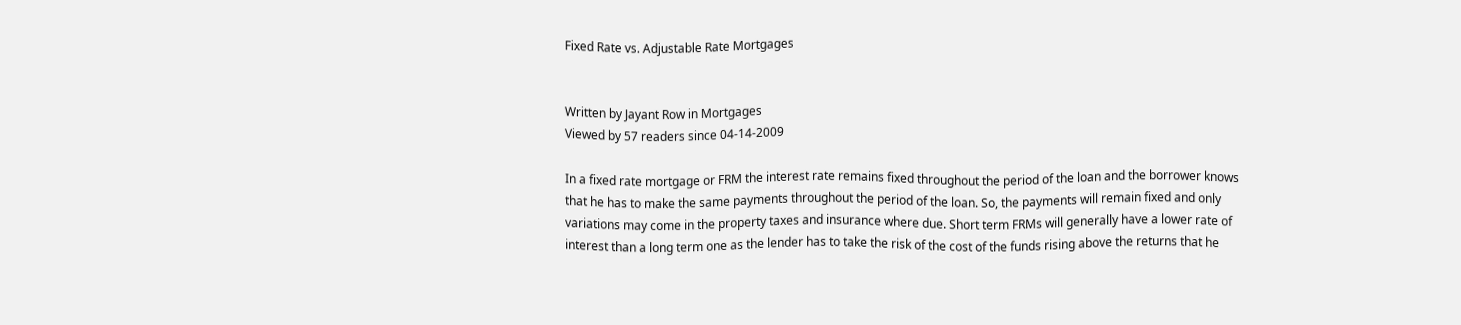Fixed Rate vs. Adjustable Rate Mortgages


Written by Jayant Row in Mortgages
Viewed by 57 readers since 04-14-2009

In a fixed rate mortgage or FRM the interest rate remains fixed throughout the period of the loan and the borrower knows that he has to make the same payments throughout the period of the loan. So, the payments will remain fixed and only variations may come in the property taxes and insurance where due. Short term FRMs will generally have a lower rate of interest than a long term one as the lender has to take the risk of the cost of the funds rising above the returns that he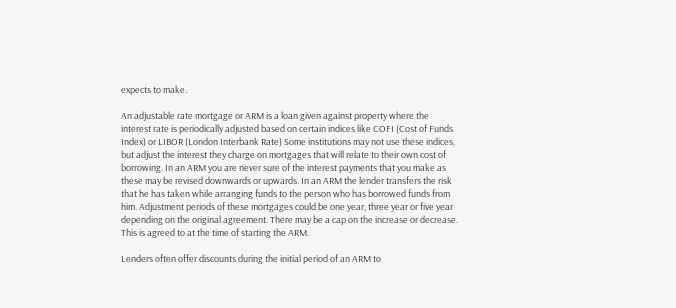expects to make.

An adjustable rate mortgage or ARM is a loan given against property where the interest rate is periodically adjusted based on certain indices like COFI (Cost of Funds Index) or LIBOR (London Interbank Rate) Some institutions may not use these indices, but adjust the interest they charge on mortgages that will relate to their own cost of borrowing. In an ARM you are never sure of the interest payments that you make as these may be revised downwards or upwards. In an ARM the lender transfers the risk that he has taken while arranging funds to the person who has borrowed funds from him. Adjustment periods of these mortgages could be one year, three year or five year depending on the original agreement. There may be a cap on the increase or decrease. This is agreed to at the time of starting the ARM.

Lenders often offer discounts during the initial period of an ARM to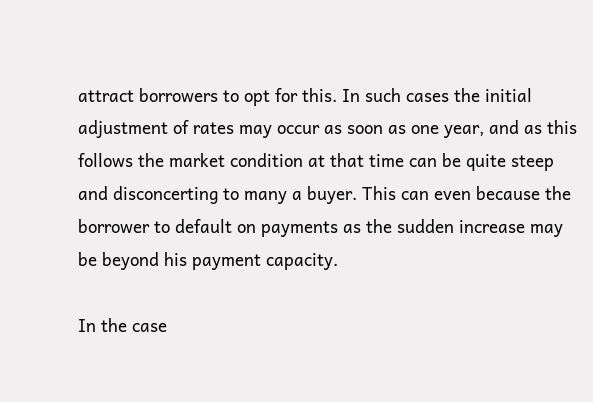attract borrowers to opt for this. In such cases the initial adjustment of rates may occur as soon as one year, and as this follows the market condition at that time can be quite steep and disconcerting to many a buyer. This can even because the borrower to default on payments as the sudden increase may be beyond his payment capacity.

In the case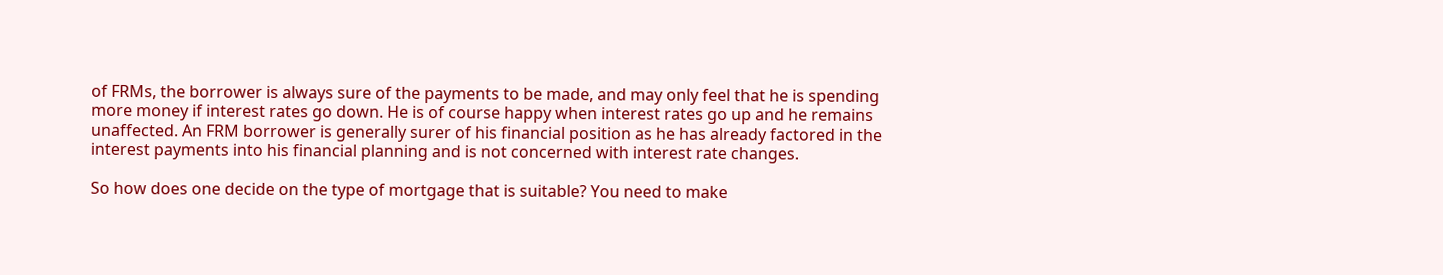of FRMs, the borrower is always sure of the payments to be made, and may only feel that he is spending more money if interest rates go down. He is of course happy when interest rates go up and he remains unaffected. An FRM borrower is generally surer of his financial position as he has already factored in the interest payments into his financial planning and is not concerned with interest rate changes.

So how does one decide on the type of mortgage that is suitable? You need to make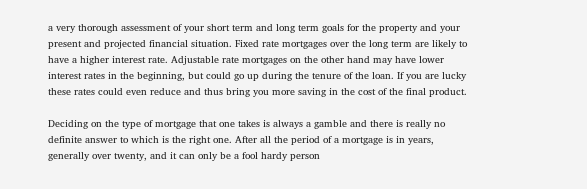a very thorough assessment of your short term and long term goals for the property and your present and projected financial situation. Fixed rate mortgages over the long term are likely to have a higher interest rate. Adjustable rate mortgages on the other hand may have lower interest rates in the beginning, but could go up during the tenure of the loan. If you are lucky these rates could even reduce and thus bring you more saving in the cost of the final product.

Deciding on the type of mortgage that one takes is always a gamble and there is really no definite answer to which is the right one. After all the period of a mortgage is in years, generally over twenty, and it can only be a fool hardy person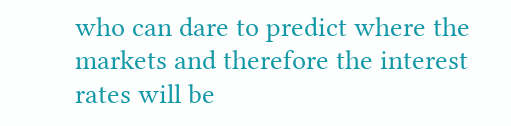who can dare to predict where the markets and therefore the interest rates will be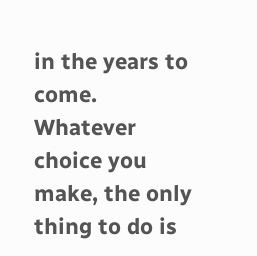in the years to come. Whatever choice you make, the only thing to do is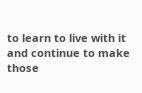to learn to live with it and continue to make those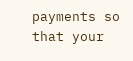payments so that your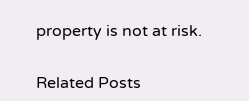property is not at risk.


Related Posts